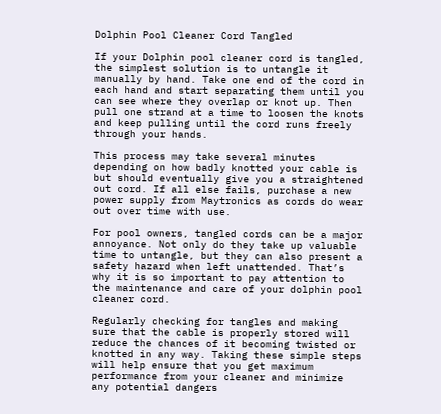Dolphin Pool Cleaner Cord Tangled

If your Dolphin pool cleaner cord is tangled, the simplest solution is to untangle it manually by hand. Take one end of the cord in each hand and start separating them until you can see where they overlap or knot up. Then pull one strand at a time to loosen the knots and keep pulling until the cord runs freely through your hands.

This process may take several minutes depending on how badly knotted your cable is but should eventually give you a straightened out cord. If all else fails, purchase a new power supply from Maytronics as cords do wear out over time with use.

For pool owners, tangled cords can be a major annoyance. Not only do they take up valuable time to untangle, but they can also present a safety hazard when left unattended. That’s why it is so important to pay attention to the maintenance and care of your dolphin pool cleaner cord.

Regularly checking for tangles and making sure that the cable is properly stored will reduce the chances of it becoming twisted or knotted in any way. Taking these simple steps will help ensure that you get maximum performance from your cleaner and minimize any potential dangers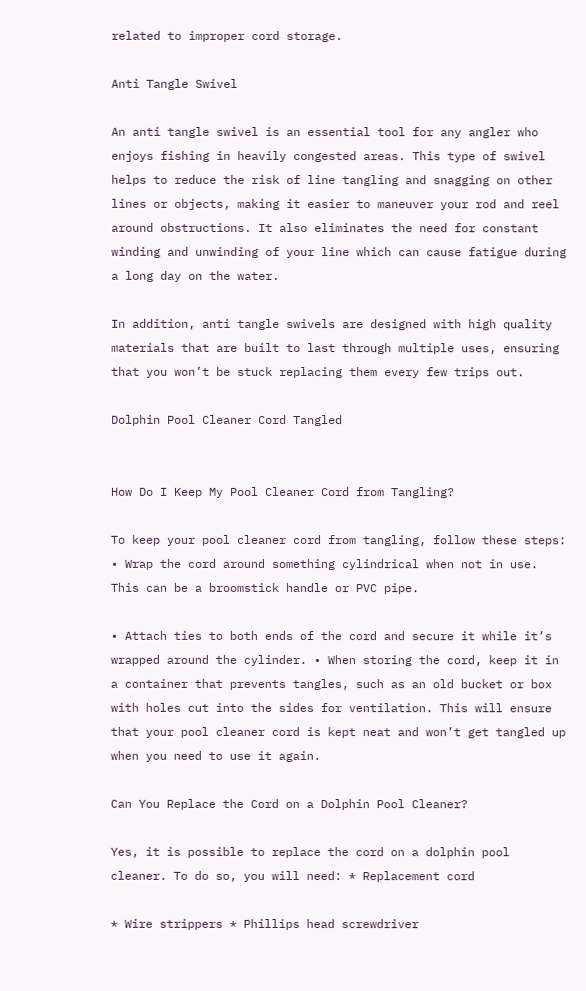related to improper cord storage.

Anti Tangle Swivel

An anti tangle swivel is an essential tool for any angler who enjoys fishing in heavily congested areas. This type of swivel helps to reduce the risk of line tangling and snagging on other lines or objects, making it easier to maneuver your rod and reel around obstructions. It also eliminates the need for constant winding and unwinding of your line which can cause fatigue during a long day on the water.

In addition, anti tangle swivels are designed with high quality materials that are built to last through multiple uses, ensuring that you won’t be stuck replacing them every few trips out.

Dolphin Pool Cleaner Cord Tangled


How Do I Keep My Pool Cleaner Cord from Tangling?

To keep your pool cleaner cord from tangling, follow these steps: • Wrap the cord around something cylindrical when not in use. This can be a broomstick handle or PVC pipe.

• Attach ties to both ends of the cord and secure it while it’s wrapped around the cylinder. • When storing the cord, keep it in a container that prevents tangles, such as an old bucket or box with holes cut into the sides for ventilation. This will ensure that your pool cleaner cord is kept neat and won’t get tangled up when you need to use it again.

Can You Replace the Cord on a Dolphin Pool Cleaner?

Yes, it is possible to replace the cord on a dolphin pool cleaner. To do so, you will need: * Replacement cord

* Wire strippers * Phillips head screwdriver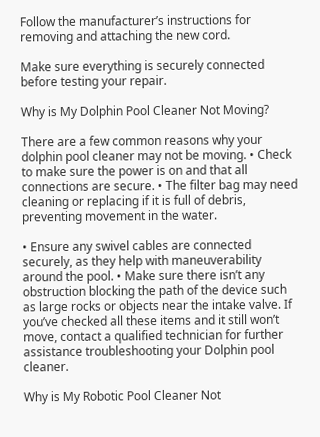Follow the manufacturer’s instructions for removing and attaching the new cord.

Make sure everything is securely connected before testing your repair.

Why is My Dolphin Pool Cleaner Not Moving?

There are a few common reasons why your dolphin pool cleaner may not be moving. • Check to make sure the power is on and that all connections are secure. • The filter bag may need cleaning or replacing if it is full of debris, preventing movement in the water.

• Ensure any swivel cables are connected securely, as they help with maneuverability around the pool. • Make sure there isn’t any obstruction blocking the path of the device such as large rocks or objects near the intake valve. If you’ve checked all these items and it still won’t move, contact a qualified technician for further assistance troubleshooting your Dolphin pool cleaner.

Why is My Robotic Pool Cleaner Not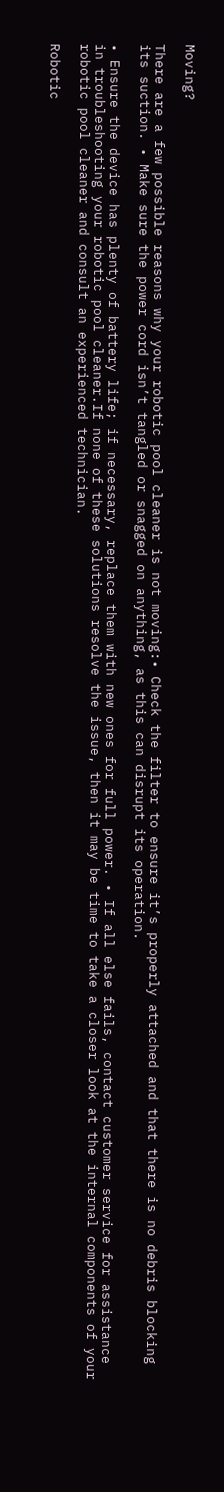Moving?

There are a few possible reasons why your robotic pool cleaner is not moving:• Check the filter to ensure it’s properly attached and that there is no debris blocking its suction. • Make sure the power cord isn’t tangled or snagged on anything, as this can disrupt its operation.

• Ensure the device has plenty of battery life; if necessary, replace them with new ones for full power. • If all else fails, contact customer service for assistance in troubleshooting your robotic pool cleaner.If none of these solutions resolve the issue, then it may be time to take a closer look at the internal components of your robotic pool cleaner and consult an experienced technician.

Robotic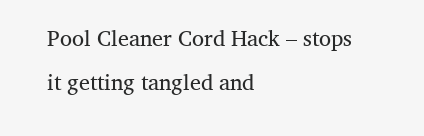Pool Cleaner Cord Hack – stops it getting tangled and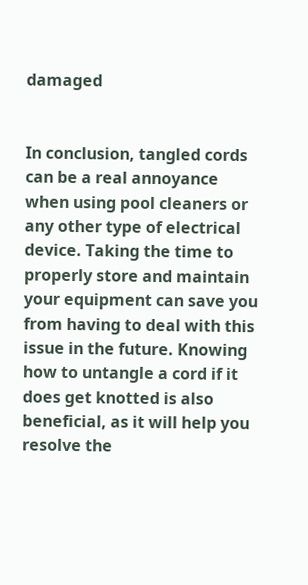damaged


In conclusion, tangled cords can be a real annoyance when using pool cleaners or any other type of electrical device. Taking the time to properly store and maintain your equipment can save you from having to deal with this issue in the future. Knowing how to untangle a cord if it does get knotted is also beneficial, as it will help you resolve the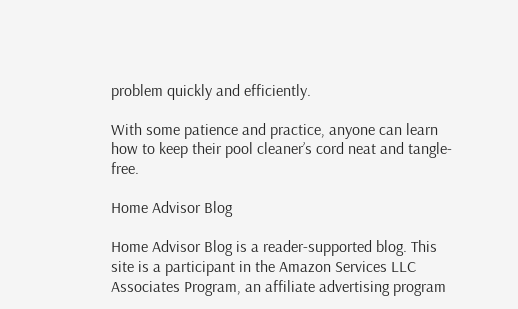problem quickly and efficiently.

With some patience and practice, anyone can learn how to keep their pool cleaner’s cord neat and tangle-free.

Home Advisor Blog

Home Advisor Blog is a reader-supported blog. This site is a participant in the Amazon Services LLC Associates Program, an affiliate advertising program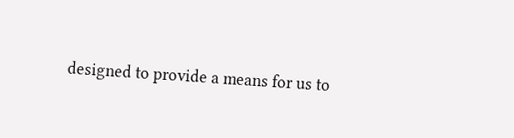designed to provide a means for us to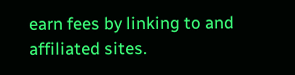earn fees by linking to and affiliated sites.